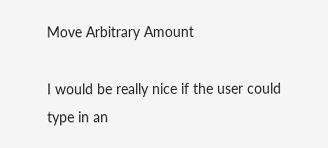Move Arbitrary Amount

I would be really nice if the user could type in an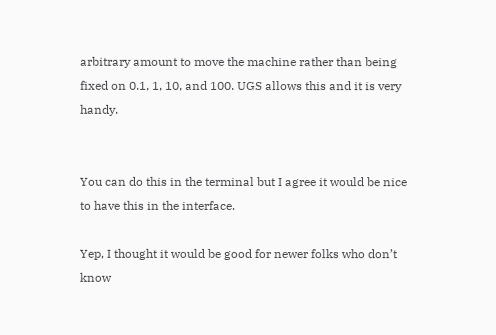arbitrary amount to move the machine rather than being fixed on 0.1, 1, 10, and 100. UGS allows this and it is very handy.


You can do this in the terminal but I agree it would be nice to have this in the interface.

Yep, I thought it would be good for newer folks who don’t know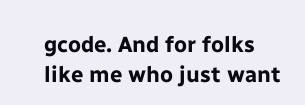gcode. And for folks like me who just want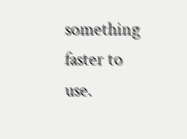something faster to use.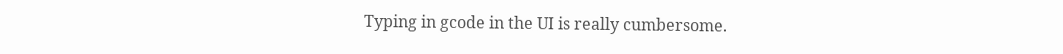Typing in gcode in the UI is really cumbersome.